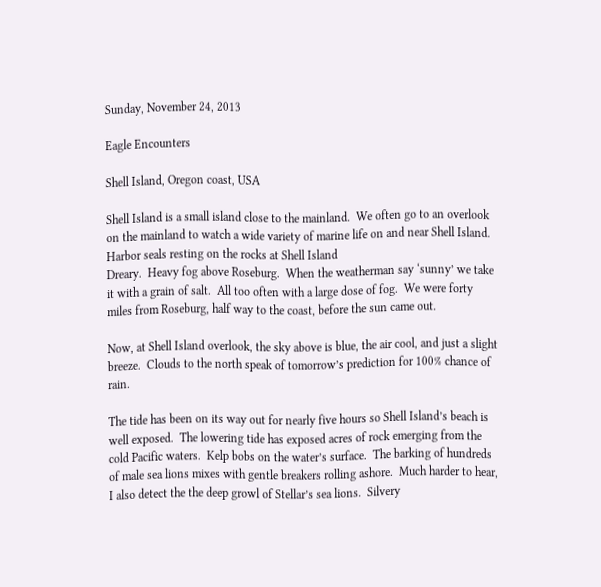Sunday, November 24, 2013

Eagle Encounters

Shell Island, Oregon coast, USA

Shell Island is a small island close to the mainland.  We often go to an overlook on the mainland to watch a wide variety of marine life on and near Shell Island.
Harbor seals resting on the rocks at Shell Island
Dreary.  Heavy fog above Roseburg.  When the weatherman say ‘sunny’ we take it with a grain of salt.  All too often with a large dose of fog.  We were forty miles from Roseburg, half way to the coast, before the sun came out.

Now, at Shell Island overlook, the sky above is blue, the air cool, and just a slight breeze.  Clouds to the north speak of tomorrow’s prediction for 100% chance of rain.

The tide has been on its way out for nearly five hours so Shell Island’s beach is well exposed.  The lowering tide has exposed acres of rock emerging from the cold Pacific waters.  Kelp bobs on the water’s surface.  The barking of hundreds of male sea lions mixes with gentle breakers rolling ashore.  Much harder to hear, I also detect the the deep growl of Stellar’s sea lions.  Silvery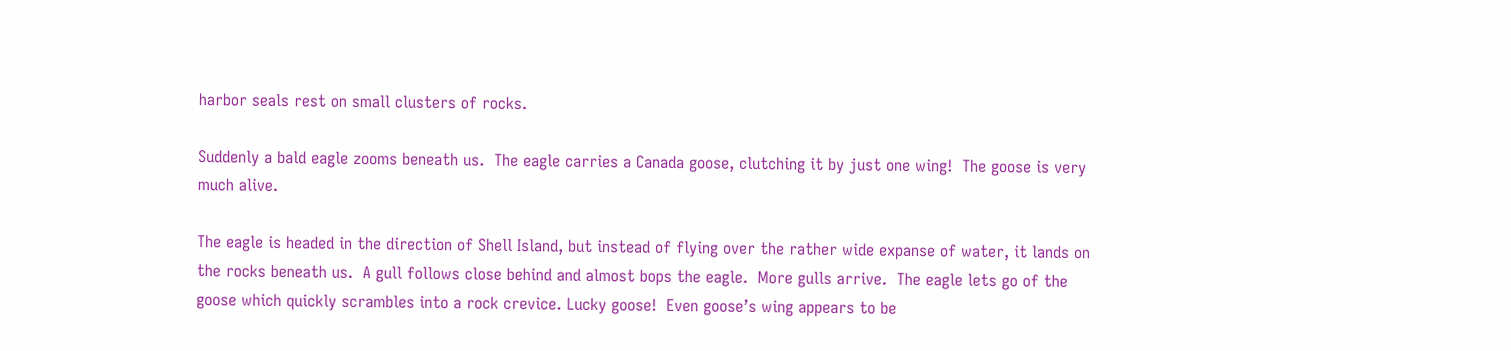harbor seals rest on small clusters of rocks.

Suddenly a bald eagle zooms beneath us.  The eagle carries a Canada goose, clutching it by just one wing!  The goose is very much alive.

The eagle is headed in the direction of Shell Island, but instead of flying over the rather wide expanse of water, it lands on the rocks beneath us.  A gull follows close behind and almost bops the eagle.  More gulls arrive.  The eagle lets go of the goose which quickly scrambles into a rock crevice. Lucky goose!  Even goose’s wing appears to be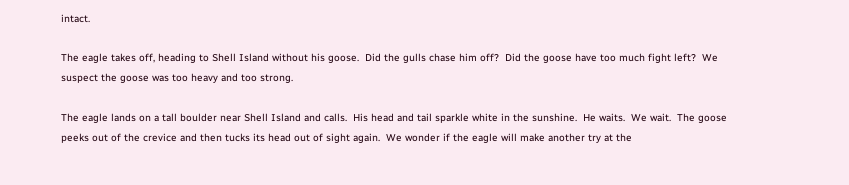intact.

The eagle takes off, heading to Shell Island without his goose.  Did the gulls chase him off?  Did the goose have too much fight left?  We suspect the goose was too heavy and too strong.

The eagle lands on a tall boulder near Shell Island and calls.  His head and tail sparkle white in the sunshine.  He waits.  We wait.  The goose peeks out of the crevice and then tucks its head out of sight again.  We wonder if the eagle will make another try at the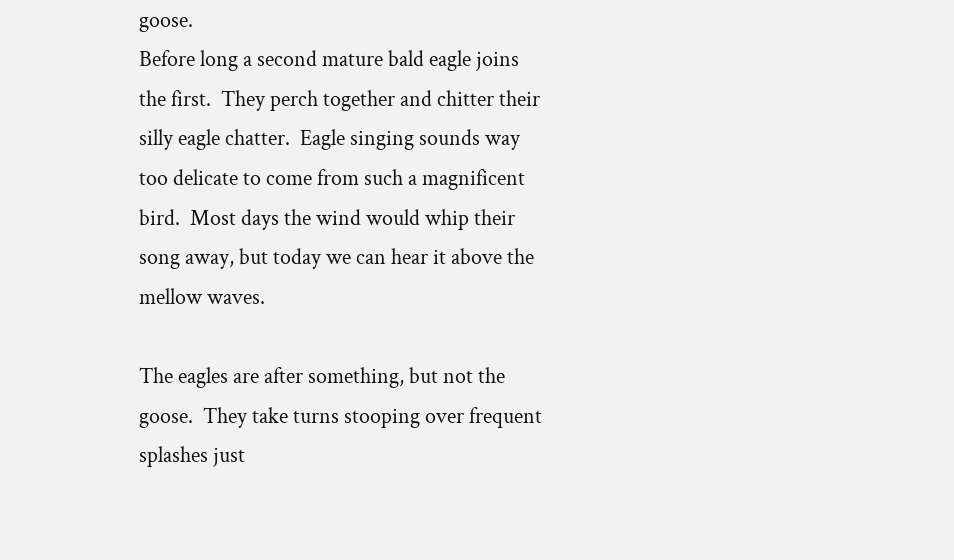goose.
Before long a second mature bald eagle joins the first.  They perch together and chitter their silly eagle chatter.  Eagle singing sounds way too delicate to come from such a magnificent bird.  Most days the wind would whip their song away, but today we can hear it above the mellow waves.

The eagles are after something, but not the goose.  They take turns stooping over frequent splashes just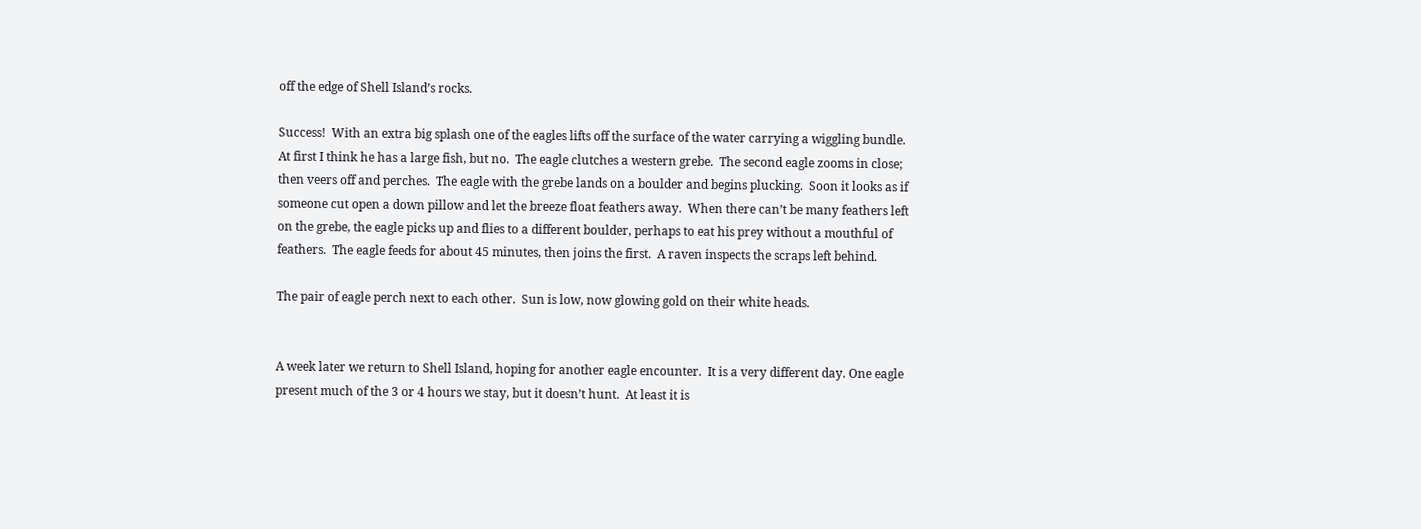off the edge of Shell Island’s rocks.

Success!  With an extra big splash one of the eagles lifts off the surface of the water carrying a wiggling bundle.  At first I think he has a large fish, but no.  The eagle clutches a western grebe.  The second eagle zooms in close; then veers off and perches.  The eagle with the grebe lands on a boulder and begins plucking.  Soon it looks as if someone cut open a down pillow and let the breeze float feathers away.  When there can’t be many feathers left on the grebe, the eagle picks up and flies to a different boulder, perhaps to eat his prey without a mouthful of feathers.  The eagle feeds for about 45 minutes, then joins the first.  A raven inspects the scraps left behind.

The pair of eagle perch next to each other.  Sun is low, now glowing gold on their white heads.


A week later we return to Shell Island, hoping for another eagle encounter.  It is a very different day. One eagle present much of the 3 or 4 hours we stay, but it doesn’t hunt.  At least it is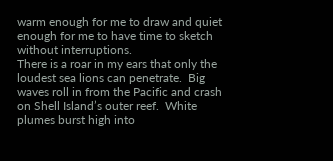warm enough for me to draw and quiet enough for me to have time to sketch without interruptions.
There is a roar in my ears that only the loudest sea lions can penetrate.  Big waves roll in from the Pacific and crash on Shell Island’s outer reef.  White plumes burst high into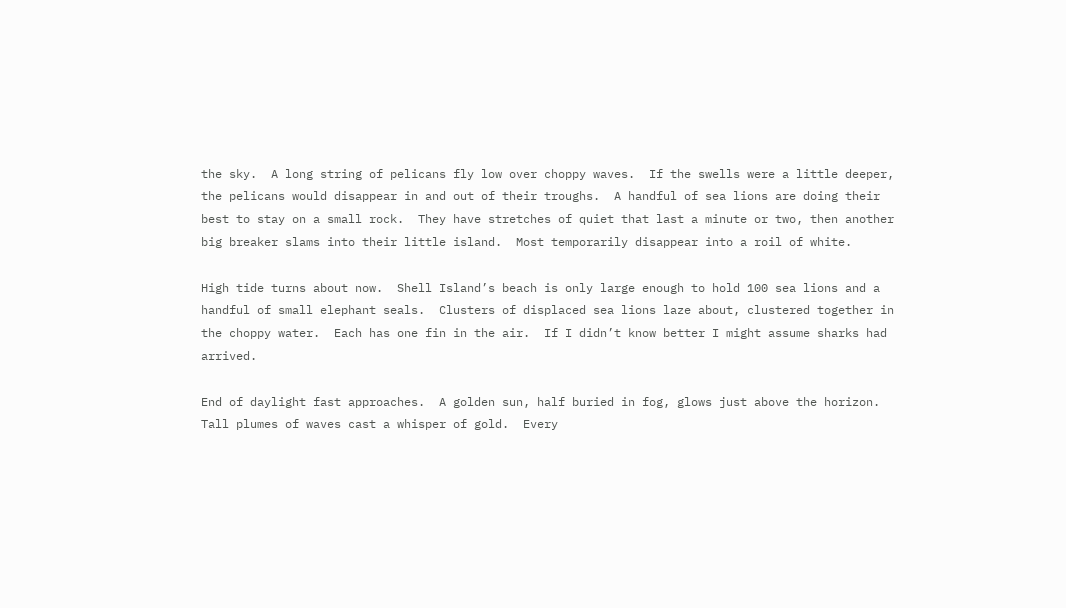the sky.  A long string of pelicans fly low over choppy waves.  If the swells were a little deeper, the pelicans would disappear in and out of their troughs.  A handful of sea lions are doing their best to stay on a small rock.  They have stretches of quiet that last a minute or two, then another big breaker slams into their little island.  Most temporarily disappear into a roil of white.

High tide turns about now.  Shell Island’s beach is only large enough to hold 100 sea lions and a handful of small elephant seals.  Clusters of displaced sea lions laze about, clustered together in the choppy water.  Each has one fin in the air.  If I didn’t know better I might assume sharks had arrived.

End of daylight fast approaches.  A golden sun, half buried in fog, glows just above the horizon.  Tall plumes of waves cast a whisper of gold.  Every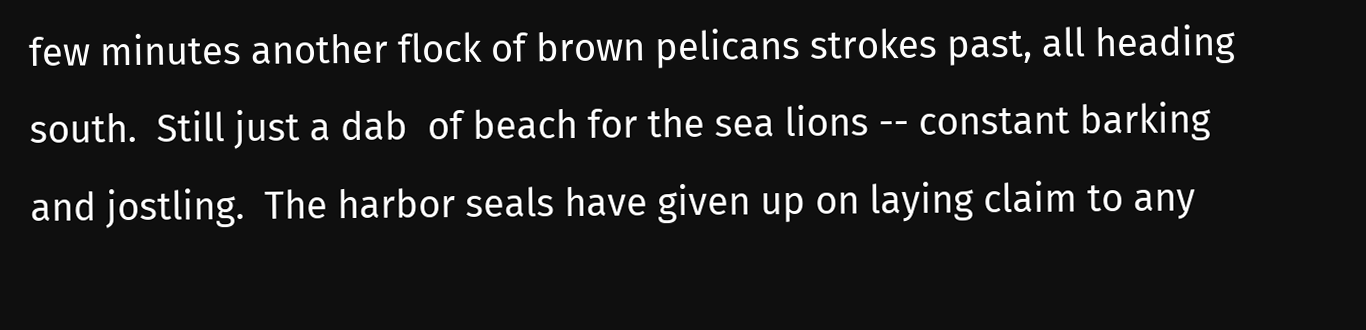few minutes another flock of brown pelicans strokes past, all heading south.  Still just a dab  of beach for the sea lions -- constant barking and jostling.  The harbor seals have given up on laying claim to any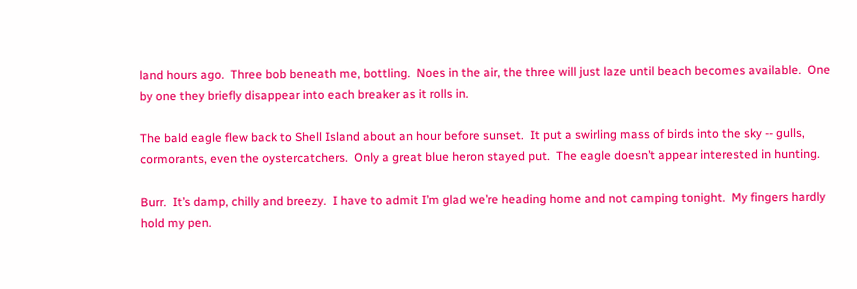land hours ago.  Three bob beneath me, bottling.  Noes in the air, the three will just laze until beach becomes available.  One by one they briefly disappear into each breaker as it rolls in.

The bald eagle flew back to Shell Island about an hour before sunset.  It put a swirling mass of birds into the sky -- gulls, cormorants, even the oystercatchers.  Only a great blue heron stayed put.  The eagle doesn’t appear interested in hunting.

Burr.  It’s damp, chilly and breezy.  I have to admit I’m glad we’re heading home and not camping tonight.  My fingers hardly hold my pen.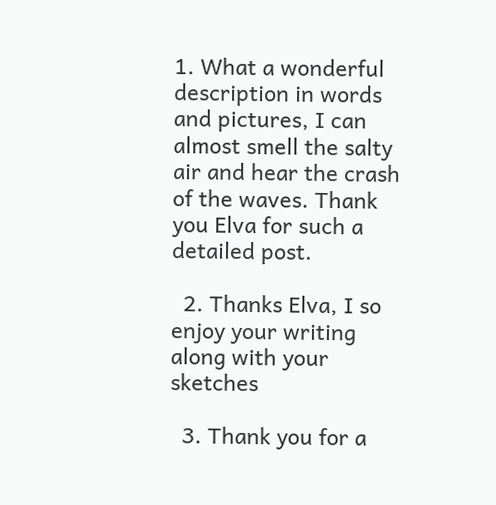1. What a wonderful description in words and pictures, I can almost smell the salty air and hear the crash of the waves. Thank you Elva for such a detailed post.

  2. Thanks Elva, I so enjoy your writing along with your sketches

  3. Thank you for a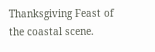Thanksgiving Feast of the coastal scene.